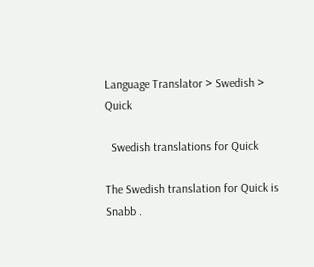Language Translator > Swedish > Quick

  Swedish translations for Quick

The Swedish translation for Quick is Snabb .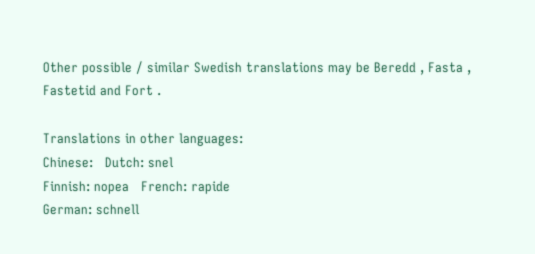Other possible / similar Swedish translations may be Beredd , Fasta , Fastetid and Fort .

Translations in other languages:
Chinese:   Dutch: snel
Finnish: nopea   French: rapide
German: schnell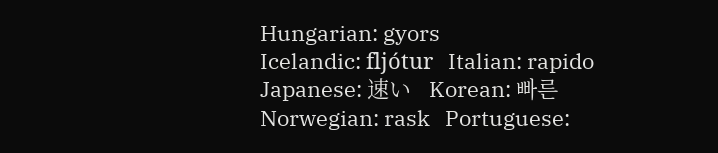Hungarian: gyors
Icelandic: fljótur   Italian: rapido
Japanese: 速い   Korean: 빠른
Norwegian: rask   Portuguese: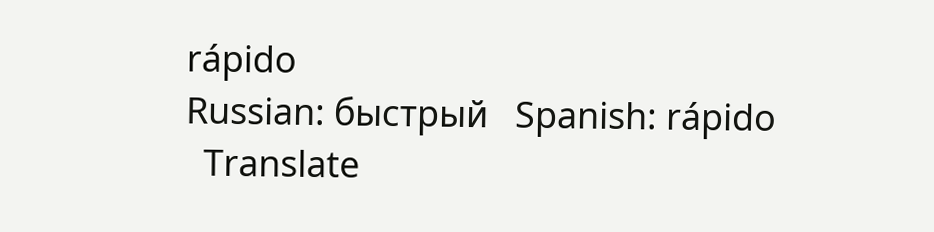rápido
Russian: быстрый   Spanish: rápido
  Translate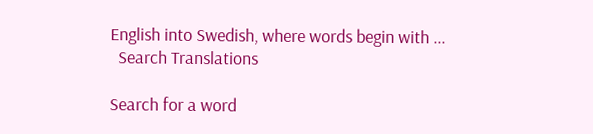English into Swedish, where words begin with ...
  Search Translations

Search for a word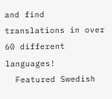and find translations in over 60 different languages!
  Featured Swedish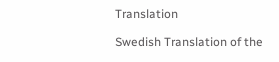Translation

Swedish Translation of the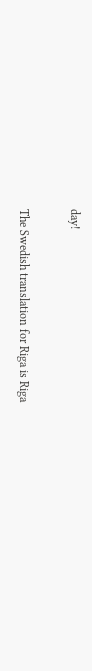day!

The Swedish translation for Riga is Riga